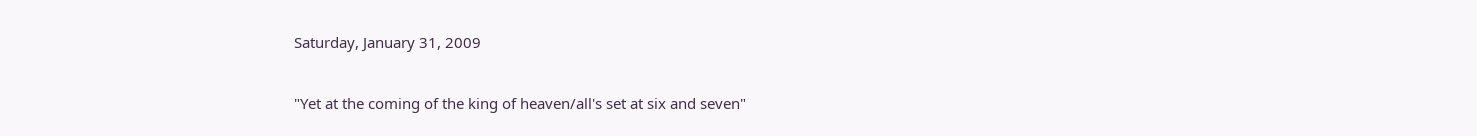Saturday, January 31, 2009

"Yet at the coming of the king of heaven/all's set at six and seven"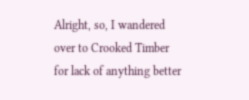Alright, so, I wandered over to Crooked Timber for lack of anything better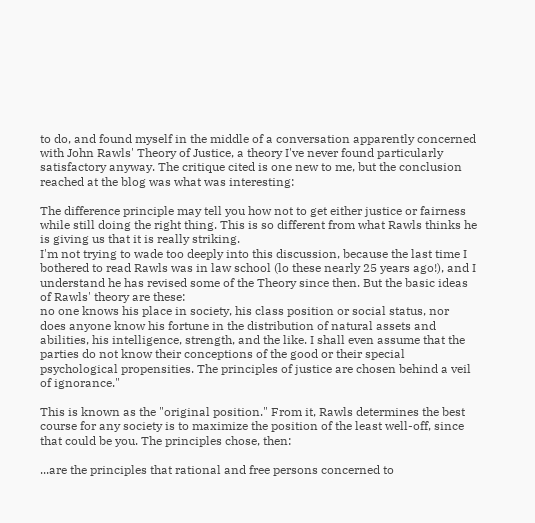to do, and found myself in the middle of a conversation apparently concerned with John Rawls' Theory of Justice, a theory I've never found particularly satisfactory anyway. The critique cited is one new to me, but the conclusion reached at the blog was what was interesting:

The difference principle may tell you how not to get either justice or fairness while still doing the right thing. This is so different from what Rawls thinks he is giving us that it is really striking.
I'm not trying to wade too deeply into this discussion, because the last time I bothered to read Rawls was in law school (lo these nearly 25 years ago!), and I understand he has revised some of the Theory since then. But the basic ideas of Rawls' theory are these:
no one knows his place in society, his class position or social status, nor does anyone know his fortune in the distribution of natural assets and abilities, his intelligence, strength, and the like. I shall even assume that the parties do not know their conceptions of the good or their special psychological propensities. The principles of justice are chosen behind a veil of ignorance."

This is known as the "original position." From it, Rawls determines the best course for any society is to maximize the position of the least well-off, since that could be you. The principles chose, then:

...are the principles that rational and free persons concerned to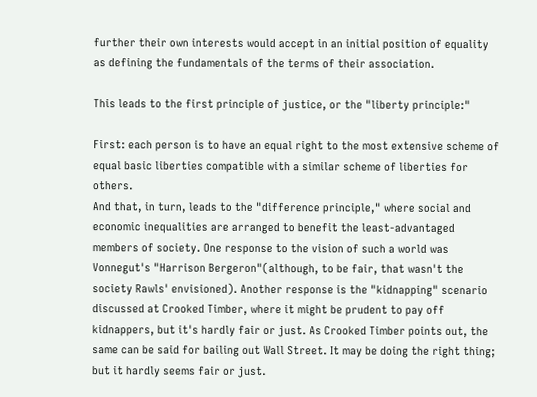further their own interests would accept in an initial position of equality as defining the fundamentals of the terms of their association.

This leads to the first principle of justice, or the "liberty principle:"

First: each person is to have an equal right to the most extensive scheme of equal basic liberties compatible with a similar scheme of liberties for others.
And that, in turn, leads to the "difference principle," where social and economic inequalities are arranged to benefit the least-advantaged members of society. One response to the vision of such a world was Vonnegut's "Harrison Bergeron"(although, to be fair, that wasn't the society Rawls' envisioned). Another response is the "kidnapping" scenario discussed at Crooked Timber, where it might be prudent to pay off kidnappers, but it's hardly fair or just. As Crooked Timber points out, the same can be said for bailing out Wall Street. It may be doing the right thing; but it hardly seems fair or just.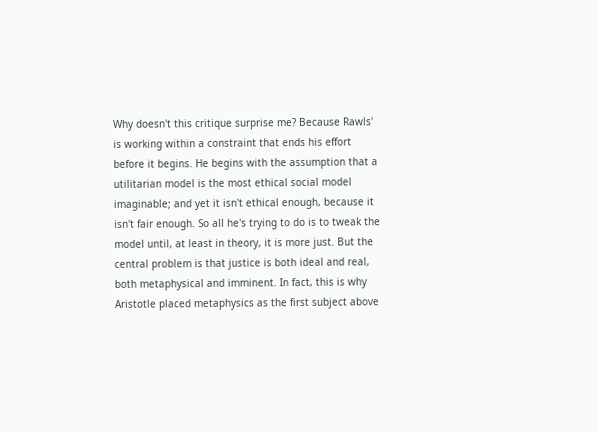Why doesn't this critique surprise me? Because Rawls' is working within a constraint that ends his effort before it begins. He begins with the assumption that a utilitarian model is the most ethical social model imaginable; and yet it isn't ethical enough, because it isn't fair enough. So all he's trying to do is to tweak the model until, at least in theory, it is more just. But the central problem is that justice is both ideal and real, both metaphysical and imminent. In fact, this is why Aristotle placed metaphysics as the first subject above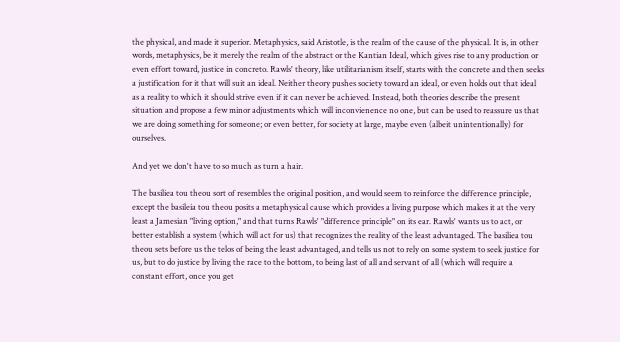the physical, and made it superior. Metaphysics, said Aristotle, is the realm of the cause of the physical. It is, in other words, metaphysics, be it merely the realm of the abstract or the Kantian Ideal, which gives rise to any production or even effort toward, justice in concreto. Rawls' theory, like utilitarianism itself, starts with the concrete and then seeks a justification for it that will suit an ideal. Neither theory pushes society toward an ideal, or even holds out that ideal as a reality to which it should strive even if it can never be achieved. Instead, both theories describe the present situation and propose a few minor adjustments which will inconvienence no one, but can be used to reassure us that we are doing something for someone; or even better, for society at large, maybe even (albeit unintentionally) for ourselves.

And yet we don't have to so much as turn a hair.

The basiliea tou theou sort of resembles the original position, and would seem to reinforce the difference principle, except the basileia tou theou posits a metaphysical cause which provides a living purpose which makes it at the very least a Jamesian "living option," and that turns Rawls' "difference principle" on its ear. Rawls' wants us to act, or better establish a system (which will act for us) that recognizes the reality of the least advantaged. The basiliea tou theou sets before us the telos of being the least advantaged, and tells us not to rely on some system to seek justice for us, but to do justice by living the race to the bottom, to being last of all and servant of all (which will require a constant effort, once you get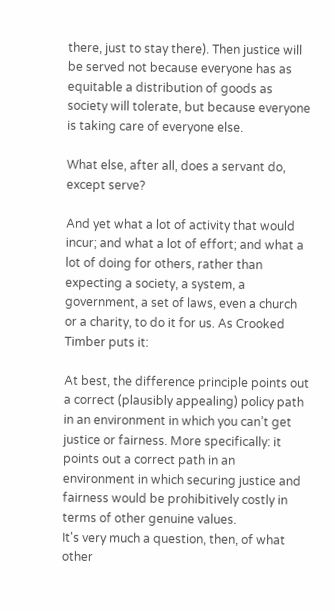there, just to stay there). Then justice will be served not because everyone has as equitable a distribution of goods as society will tolerate, but because everyone is taking care of everyone else.

What else, after all, does a servant do, except serve?

And yet what a lot of activity that would incur; and what a lot of effort; and what a lot of doing for others, rather than expecting a society, a system, a government, a set of laws, even a church or a charity, to do it for us. As Crooked Timber puts it:

At best, the difference principle points out a correct (plausibly appealing) policy path in an environment in which you can’t get justice or fairness. More specifically: it points out a correct path in an environment in which securing justice and fairness would be prohibitively costly in terms of other genuine values.
It's very much a question, then, of what other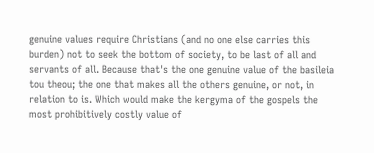genuine values require Christians (and no one else carries this burden) not to seek the bottom of society, to be last of all and servants of all. Because that's the one genuine value of the basileia tou theou; the one that makes all the others genuine, or not, in relation to is. Which would make the kergyma of the gospels the most prohibitively costly value of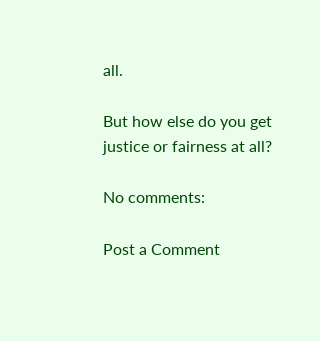all.

But how else do you get justice or fairness at all?

No comments:

Post a Comment